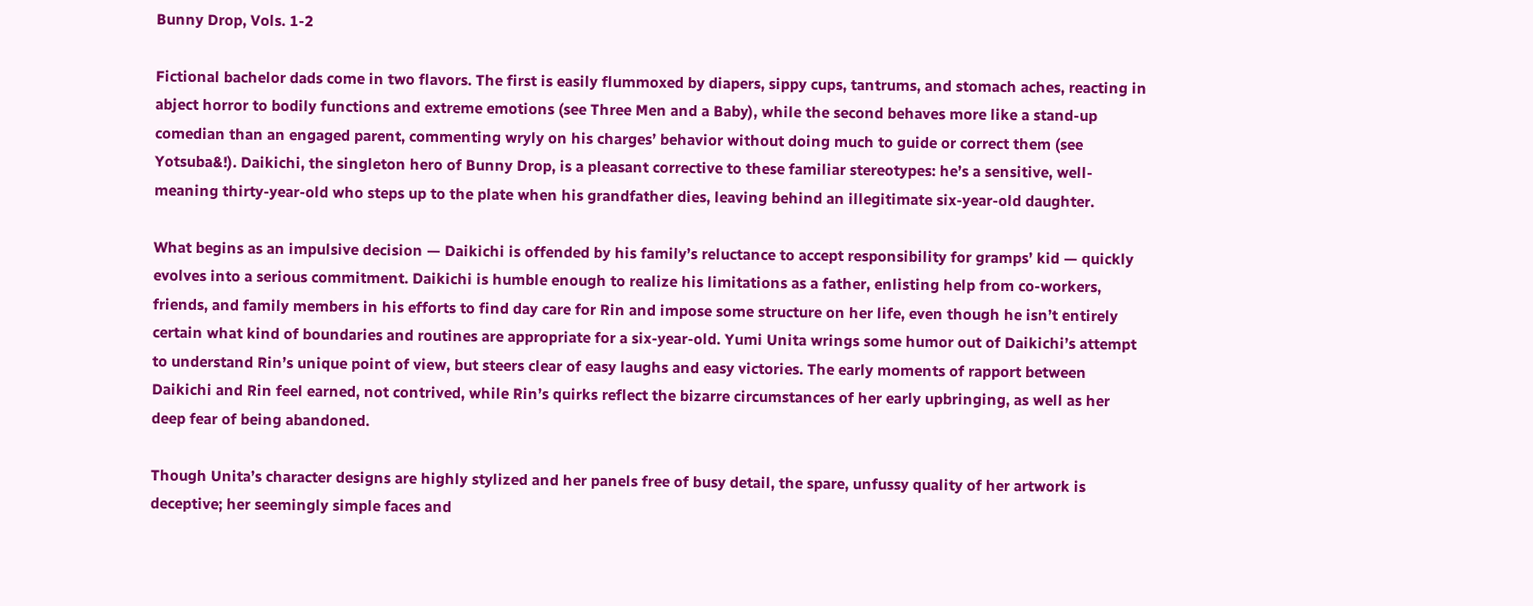Bunny Drop, Vols. 1-2

Fictional bachelor dads come in two flavors. The first is easily flummoxed by diapers, sippy cups, tantrums, and stomach aches, reacting in abject horror to bodily functions and extreme emotions (see Three Men and a Baby), while the second behaves more like a stand-up comedian than an engaged parent, commenting wryly on his charges’ behavior without doing much to guide or correct them (see Yotsuba&!). Daikichi, the singleton hero of Bunny Drop, is a pleasant corrective to these familiar stereotypes: he’s a sensitive, well-meaning thirty-year-old who steps up to the plate when his grandfather dies, leaving behind an illegitimate six-year-old daughter.

What begins as an impulsive decision — Daikichi is offended by his family’s reluctance to accept responsibility for gramps’ kid — quickly evolves into a serious commitment. Daikichi is humble enough to realize his limitations as a father, enlisting help from co-workers, friends, and family members in his efforts to find day care for Rin and impose some structure on her life, even though he isn’t entirely certain what kind of boundaries and routines are appropriate for a six-year-old. Yumi Unita wrings some humor out of Daikichi’s attempt to understand Rin’s unique point of view, but steers clear of easy laughs and easy victories. The early moments of rapport between Daikichi and Rin feel earned, not contrived, while Rin’s quirks reflect the bizarre circumstances of her early upbringing, as well as her deep fear of being abandoned.

Though Unita’s character designs are highly stylized and her panels free of busy detail, the spare, unfussy quality of her artwork is deceptive; her seemingly simple faces and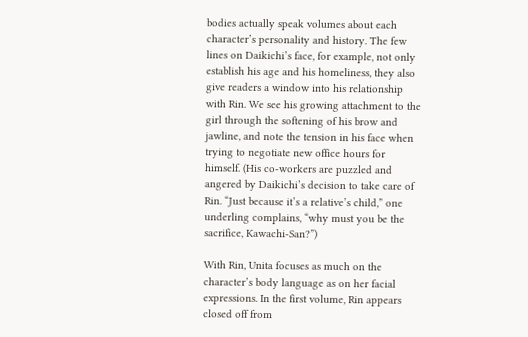bodies actually speak volumes about each character’s personality and history. The few lines on Daikichi’s face, for example, not only establish his age and his homeliness, they also give readers a window into his relationship with Rin. We see his growing attachment to the girl through the softening of his brow and jawline, and note the tension in his face when trying to negotiate new office hours for himself. (His co-workers are puzzled and angered by Daikichi’s decision to take care of Rin. “Just because it’s a relative’s child,” one underling complains, “why must you be the sacrifice, Kawachi-San?”)

With Rin, Unita focuses as much on the character’s body language as on her facial expressions. In the first volume, Rin appears closed off from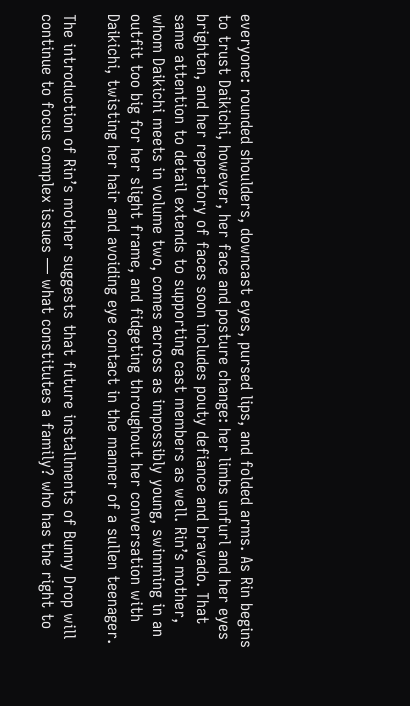everyone: rounded shoulders, downcast eyes, pursed lips, and folded arms. As Rin begins to trust Daikichi, however, her face and posture change: her limbs unfurl and her eyes brighten, and her repertory of faces soon includes pouty defiance and bravado. That same attention to detail extends to supporting cast members as well. Rin’s mother, whom Daikichi meets in volume two, comes across as impossibly young, swimming in an outfit too big for her slight frame, and fidgeting throughout her conversation with Daikichi, twisting her hair and avoiding eye contact in the manner of a sullen teenager.

The introduction of Rin’s mother suggests that future installments of Bunny Drop will continue to focus complex issues — what constitutes a family? who has the right to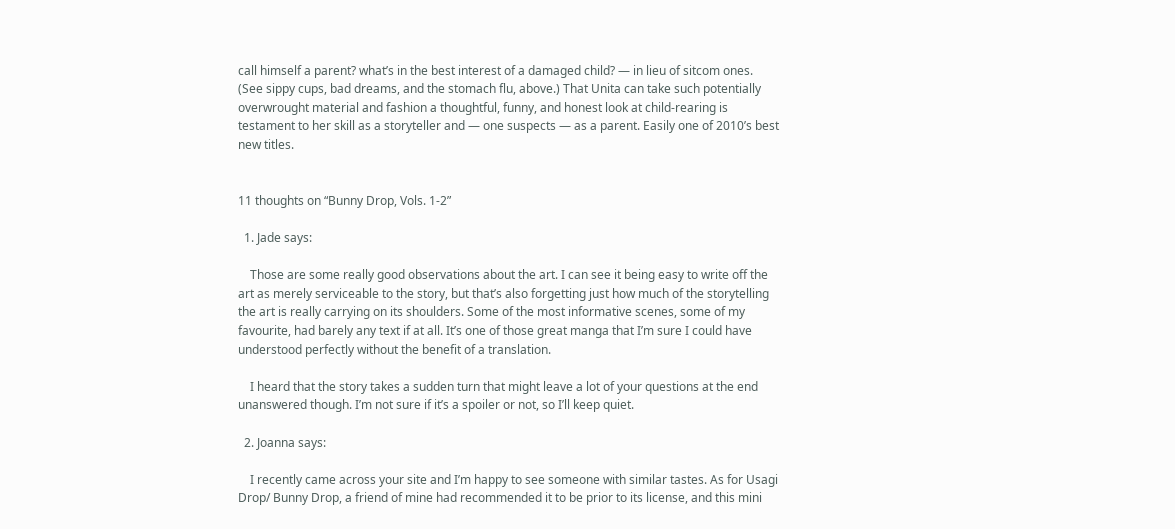call himself a parent? what’s in the best interest of a damaged child? — in lieu of sitcom ones. (See sippy cups, bad dreams, and the stomach flu, above.) That Unita can take such potentially overwrought material and fashion a thoughtful, funny, and honest look at child-rearing is testament to her skill as a storyteller and — one suspects — as a parent. Easily one of 2010’s best new titles.


11 thoughts on “Bunny Drop, Vols. 1-2”

  1. Jade says:

    Those are some really good observations about the art. I can see it being easy to write off the art as merely serviceable to the story, but that’s also forgetting just how much of the storytelling the art is really carrying on its shoulders. Some of the most informative scenes, some of my favourite, had barely any text if at all. It’s one of those great manga that I’m sure I could have understood perfectly without the benefit of a translation.

    I heard that the story takes a sudden turn that might leave a lot of your questions at the end unanswered though. I’m not sure if it’s a spoiler or not, so I’ll keep quiet.

  2. Joanna says:

    I recently came across your site and I’m happy to see someone with similar tastes. As for Usagi Drop/ Bunny Drop, a friend of mine had recommended it to be prior to its license, and this mini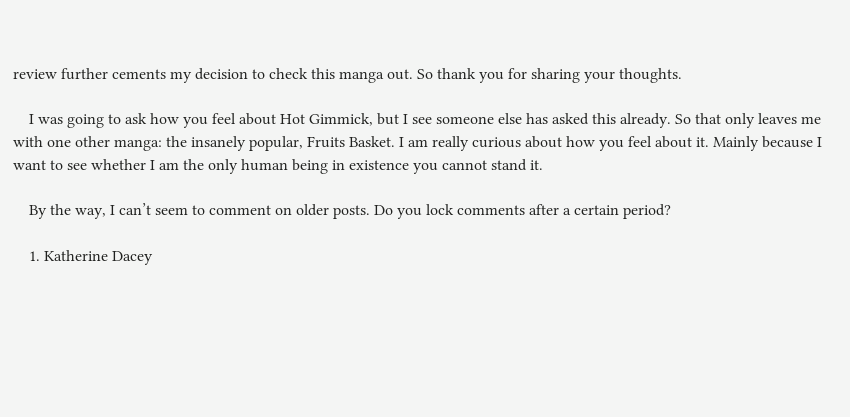review further cements my decision to check this manga out. So thank you for sharing your thoughts.

    I was going to ask how you feel about Hot Gimmick, but I see someone else has asked this already. So that only leaves me with one other manga: the insanely popular, Fruits Basket. I am really curious about how you feel about it. Mainly because I want to see whether I am the only human being in existence you cannot stand it.

    By the way, I can’t seem to comment on older posts. Do you lock comments after a certain period?

    1. Katherine Dacey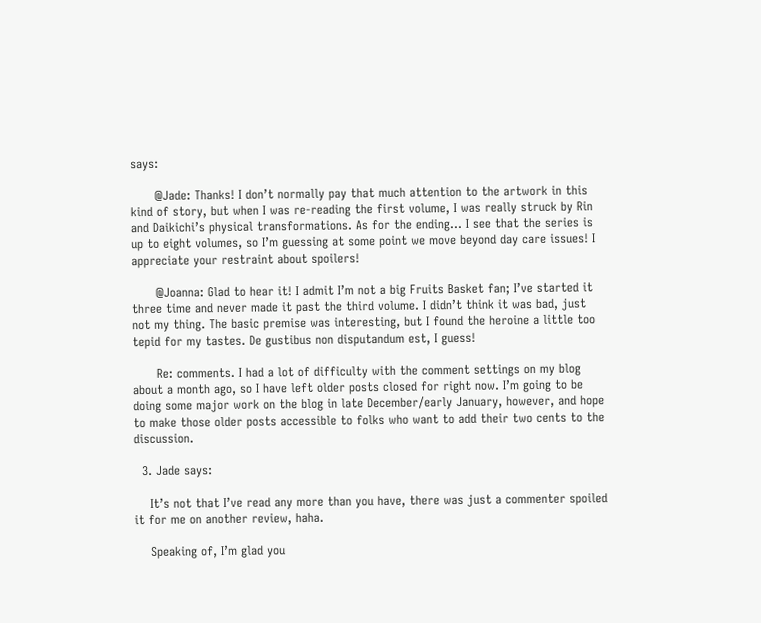says:

      @Jade: Thanks! I don’t normally pay that much attention to the artwork in this kind of story, but when I was re-reading the first volume, I was really struck by Rin and Daikichi’s physical transformations. As for the ending… I see that the series is up to eight volumes, so I’m guessing at some point we move beyond day care issues! I appreciate your restraint about spoilers!

      @Joanna: Glad to hear it! I admit I’m not a big Fruits Basket fan; I’ve started it three time and never made it past the third volume. I didn’t think it was bad, just not my thing. The basic premise was interesting, but I found the heroine a little too tepid for my tastes. De gustibus non disputandum est, I guess!

      Re: comments. I had a lot of difficulty with the comment settings on my blog about a month ago, so I have left older posts closed for right now. I’m going to be doing some major work on the blog in late December/early January, however, and hope to make those older posts accessible to folks who want to add their two cents to the discussion.

  3. Jade says:

    It’s not that I’ve read any more than you have, there was just a commenter spoiled it for me on another review, haha.

    Speaking of, I’m glad you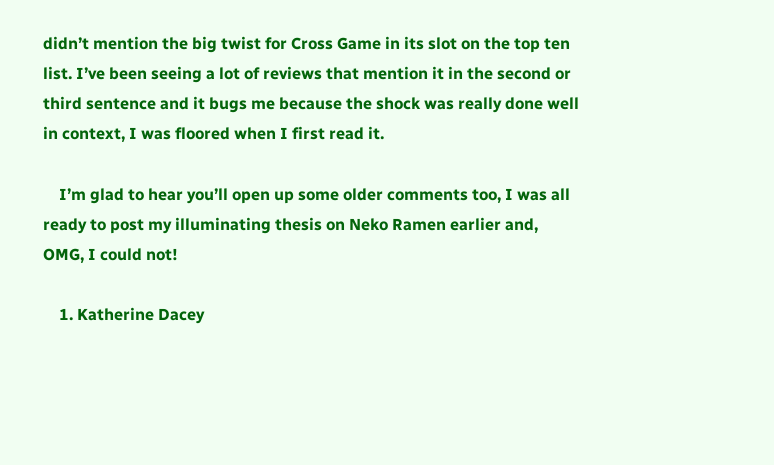didn’t mention the big twist for Cross Game in its slot on the top ten list. I’ve been seeing a lot of reviews that mention it in the second or third sentence and it bugs me because the shock was really done well in context, I was floored when I first read it.

    I’m glad to hear you’ll open up some older comments too, I was all ready to post my illuminating thesis on Neko Ramen earlier and, OMG, I could not!

    1. Katherine Dacey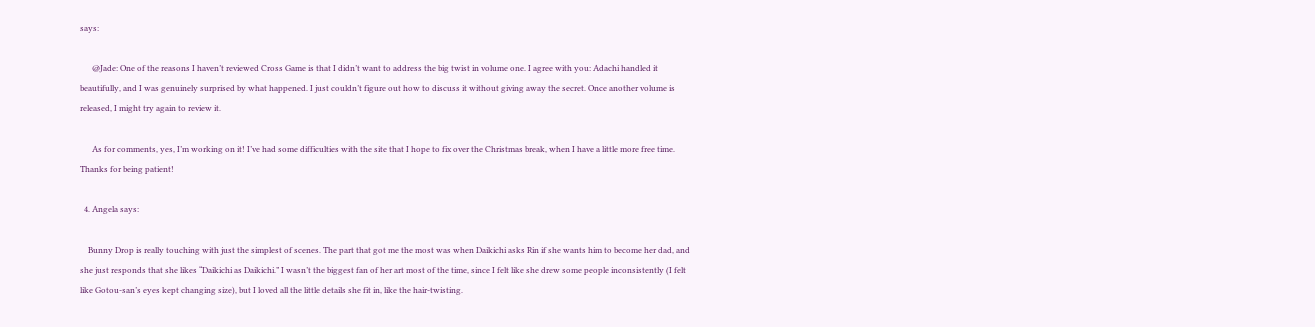says:

      @Jade: One of the reasons I haven’t reviewed Cross Game is that I didn’t want to address the big twist in volume one. I agree with you: Adachi handled it beautifully, and I was genuinely surprised by what happened. I just couldn’t figure out how to discuss it without giving away the secret. Once another volume is released, I might try again to review it.

      As for comments, yes, I’m working on it! I’ve had some difficulties with the site that I hope to fix over the Christmas break, when I have a little more free time. Thanks for being patient!

  4. Angela says:

    Bunny Drop is really touching with just the simplest of scenes. The part that got me the most was when Daikichi asks Rin if she wants him to become her dad, and she just responds that she likes “Daikichi as Daikichi.” I wasn’t the biggest fan of her art most of the time, since I felt like she drew some people inconsistently (I felt like Gotou-san’s eyes kept changing size), but I loved all the little details she fit in, like the hair-twisting.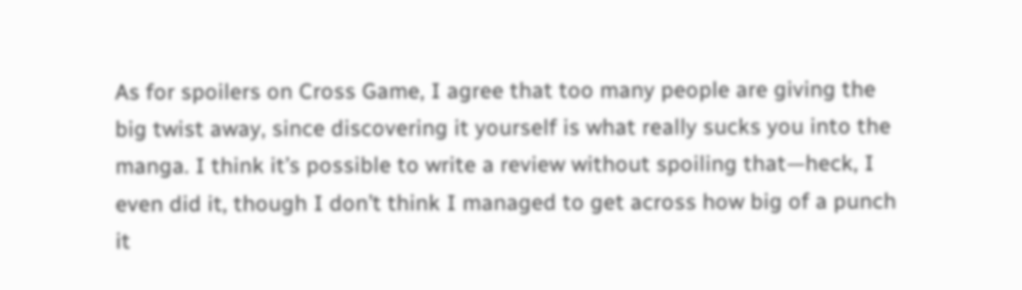As for spoilers on Cross Game, I agree that too many people are giving the big twist away, since discovering it yourself is what really sucks you into the manga. I think it’s possible to write a review without spoiling that—heck, I even did it, though I don’t think I managed to get across how big of a punch it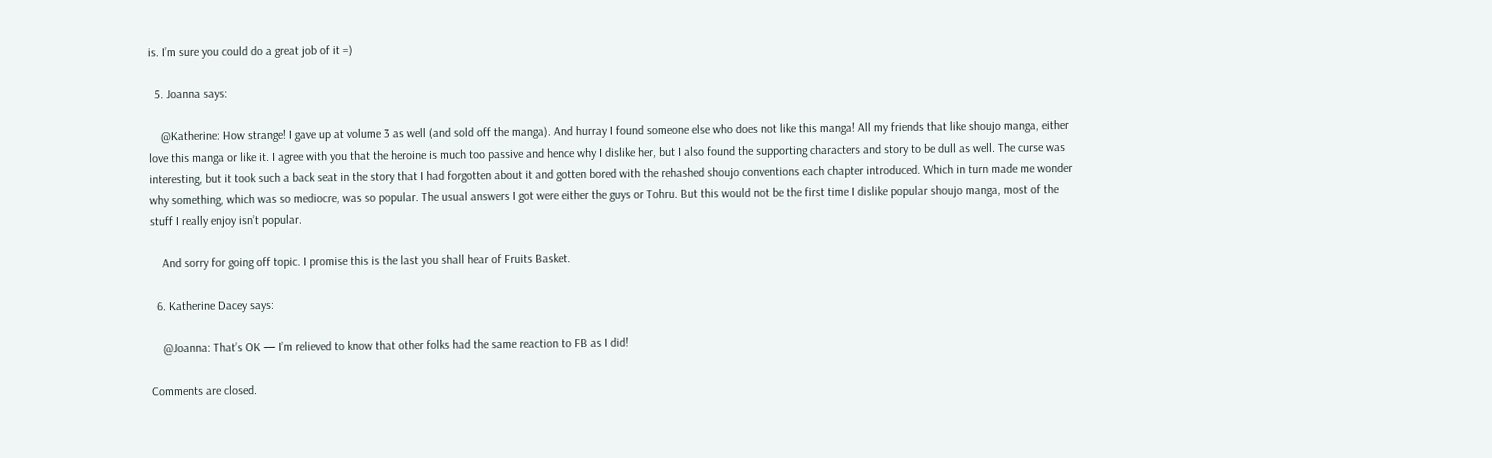is. I’m sure you could do a great job of it =)

  5. Joanna says:

    @Katherine: How strange! I gave up at volume 3 as well (and sold off the manga). And hurray I found someone else who does not like this manga! All my friends that like shoujo manga, either love this manga or like it. I agree with you that the heroine is much too passive and hence why I dislike her, but I also found the supporting characters and story to be dull as well. The curse was interesting, but it took such a back seat in the story that I had forgotten about it and gotten bored with the rehashed shoujo conventions each chapter introduced. Which in turn made me wonder why something, which was so mediocre, was so popular. The usual answers I got were either the guys or Tohru. But this would not be the first time I dislike popular shoujo manga, most of the stuff I really enjoy isn’t popular.

    And sorry for going off topic. I promise this is the last you shall hear of Fruits Basket.

  6. Katherine Dacey says:

    @Joanna: That’s OK — I’m relieved to know that other folks had the same reaction to FB as I did!

Comments are closed.